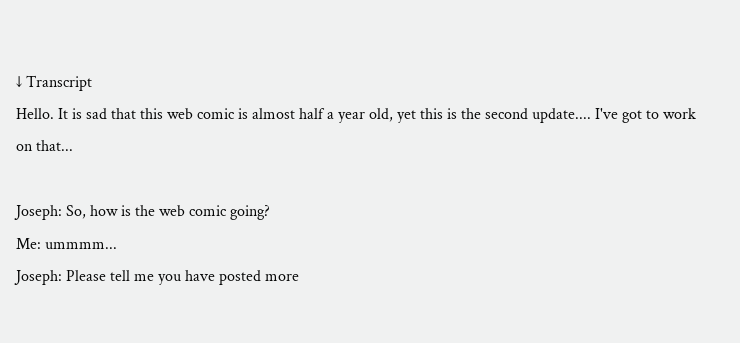↓ Transcript
Hello. It is sad that this web comic is almost half a year old, yet this is the second update.... I've got to work on that...

Joseph: So, how is the web comic going?
Me: ummmm...
Joseph: Please tell me you have posted more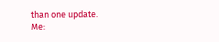than one update.
Me: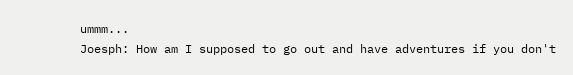ummm...
Joesph: How am I supposed to go out and have adventures if you don't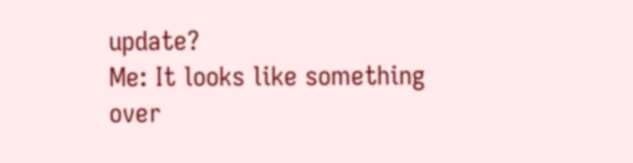update?
Me: It looks like something over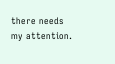there needs my attention.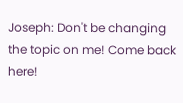Joseph: Don't be changing the topic on me! Come back here!